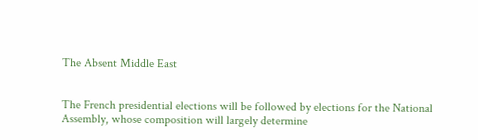The Absent Middle East


The French presidential elections will be followed by elections for the National Assembly, whose composition will largely determine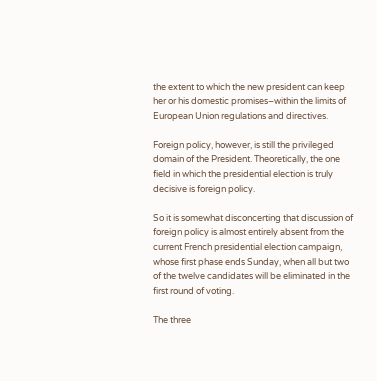the extent to which the new president can keep her or his domestic promises–within the limits of European Union regulations and directives.

Foreign policy, however, is still the privileged domain of the President. Theoretically, the one field in which the presidential election is truly decisive is foreign policy.

So it is somewhat disconcerting that discussion of foreign policy is almost entirely absent from the current French presidential election campaign, whose first phase ends Sunday, when all but two of the twelve candidates will be eliminated in the first round of voting.

The three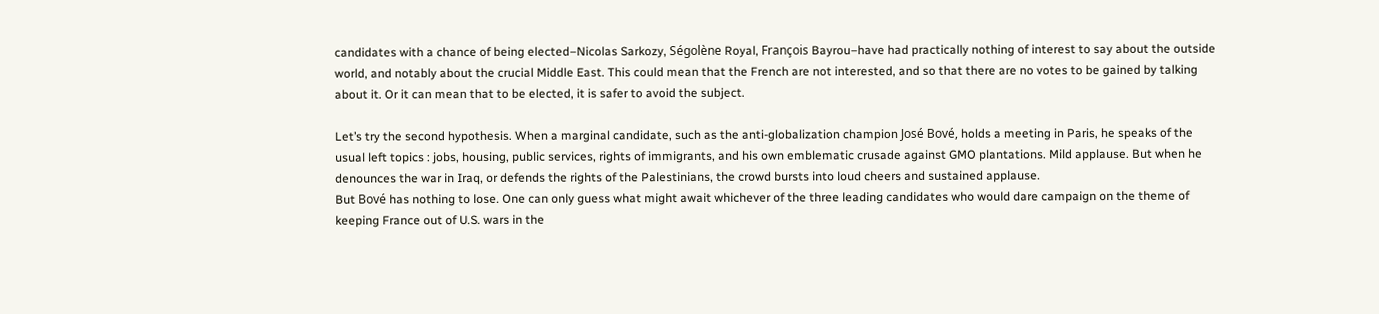candidates with a chance of being elected–Nicolas Sarkozy, Ségolène Royal, François Bayrou–have had practically nothing of interest to say about the outside world, and notably about the crucial Middle East. This could mean that the French are not interested, and so that there are no votes to be gained by talking about it. Or it can mean that to be elected, it is safer to avoid the subject.

Let’s try the second hypothesis. When a marginal candidate, such as the anti-globalization champion José Bové, holds a meeting in Paris, he speaks of the usual left topics : jobs, housing, public services, rights of immigrants, and his own emblematic crusade against GMO plantations. Mild applause. But when he denounces the war in Iraq, or defends the rights of the Palestinians, the crowd bursts into loud cheers and sustained applause.
But Bové has nothing to lose. One can only guess what might await whichever of the three leading candidates who would dare campaign on the theme of keeping France out of U.S. wars in the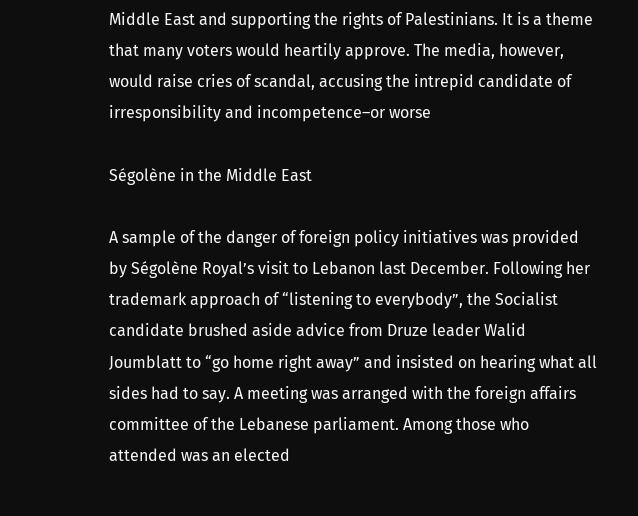Middle East and supporting the rights of Palestinians. It is a theme that many voters would heartily approve. The media, however, would raise cries of scandal, accusing the intrepid candidate of irresponsibility and incompetence–or worse

Ségolène in the Middle East

A sample of the danger of foreign policy initiatives was provided by Ségolène Royal’s visit to Lebanon last December. Following her trademark approach of “listening to everybody”, the Socialist candidate brushed aside advice from Druze leader Walid Joumblatt to “go home right away” and insisted on hearing what all sides had to say. A meeting was arranged with the foreign affairs committee of the Lebanese parliament. Among those who attended was an elected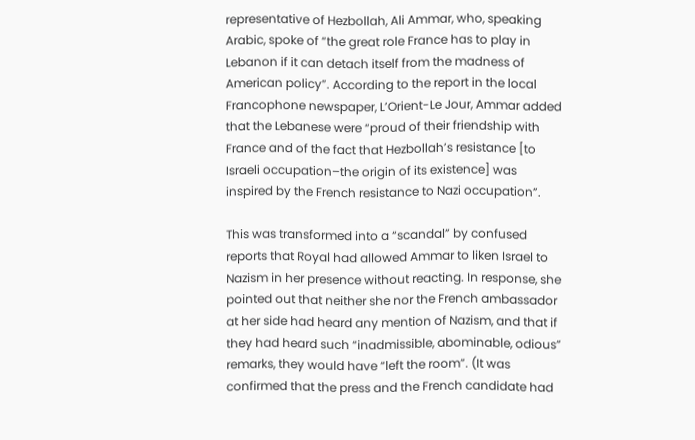representative of Hezbollah, Ali Ammar, who, speaking Arabic, spoke of “the great role France has to play in Lebanon if it can detach itself from the madness of American policy”. According to the report in the local Francophone newspaper, L’Orient-Le Jour, Ammar added that the Lebanese were “proud of their friendship with France and of the fact that Hezbollah’s resistance [to Israeli occupation–the origin of its existence] was inspired by the French resistance to Nazi occupation”.

This was transformed into a “scandal” by confused reports that Royal had allowed Ammar to liken Israel to Nazism in her presence without reacting. In response, she pointed out that neither she nor the French ambassador at her side had heard any mention of Nazism, and that if they had heard such “inadmissible, abominable, odious” remarks, they would have “left the room”. (It was confirmed that the press and the French candidate had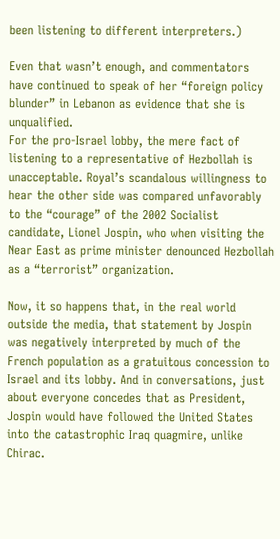been listening to different interpreters.)

Even that wasn’t enough, and commentators have continued to speak of her “foreign policy blunder” in Lebanon as evidence that she is unqualified.
For the pro-Israel lobby, the mere fact of listening to a representative of Hezbollah is unacceptable. Royal’s scandalous willingness to hear the other side was compared unfavorably to the “courage” of the 2002 Socialist candidate, Lionel Jospin, who when visiting the Near East as prime minister denounced Hezbollah as a “terrorist” organization.

Now, it so happens that, in the real world outside the media, that statement by Jospin was negatively interpreted by much of the French population as a gratuitous concession to Israel and its lobby. And in conversations, just about everyone concedes that as President, Jospin would have followed the United States into the catastrophic Iraq quagmire, unlike Chirac.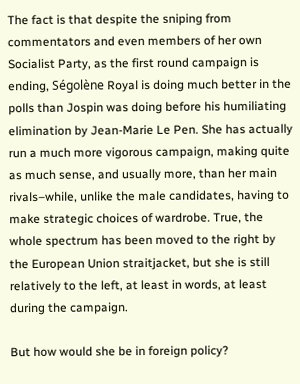The fact is that despite the sniping from commentators and even members of her own Socialist Party, as the first round campaign is ending, Ségolène Royal is doing much better in the polls than Jospin was doing before his humiliating elimination by Jean-Marie Le Pen. She has actually run a much more vigorous campaign, making quite as much sense, and usually more, than her main rivals–while, unlike the male candidates, having to make strategic choices of wardrobe. True, the whole spectrum has been moved to the right by the European Union straitjacket, but she is still relatively to the left, at least in words, at least during the campaign.

But how would she be in foreign policy?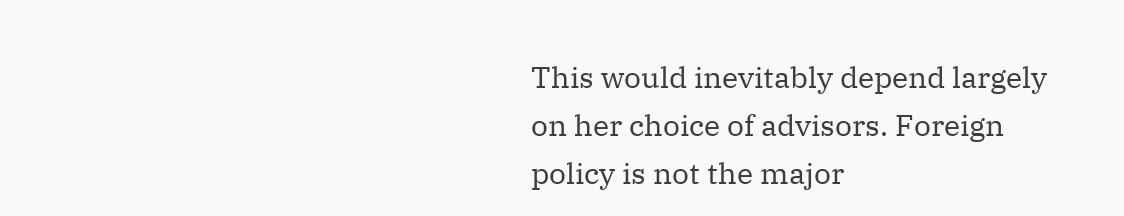This would inevitably depend largely on her choice of advisors. Foreign policy is not the major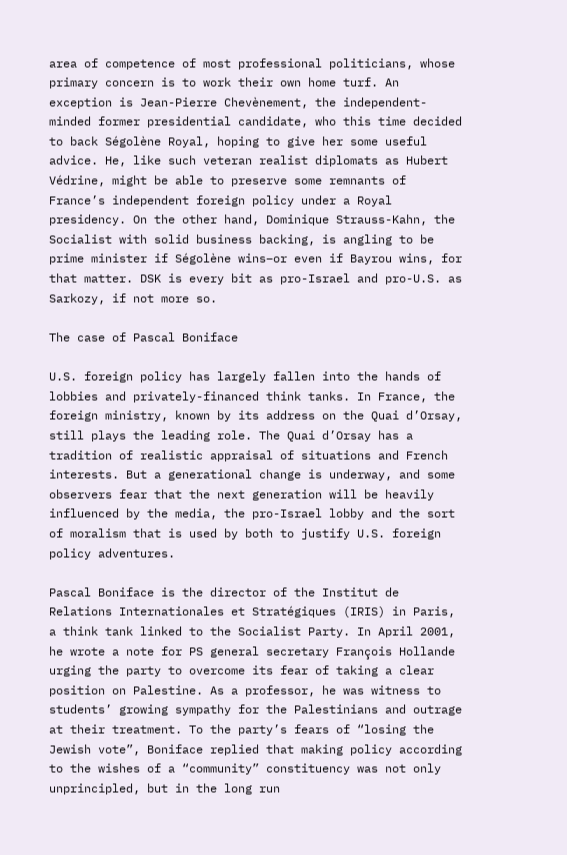area of competence of most professional politicians, whose primary concern is to work their own home turf. An exception is Jean-Pierre Chevènement, the independent-minded former presidential candidate, who this time decided to back Ségolène Royal, hoping to give her some useful advice. He, like such veteran realist diplomats as Hubert Védrine, might be able to preserve some remnants of France’s independent foreign policy under a Royal presidency. On the other hand, Dominique Strauss-Kahn, the Socialist with solid business backing, is angling to be prime minister if Ségolène wins–or even if Bayrou wins, for that matter. DSK is every bit as pro-Israel and pro-U.S. as Sarkozy, if not more so.

The case of Pascal Boniface

U.S. foreign policy has largely fallen into the hands of lobbies and privately-financed think tanks. In France, the foreign ministry, known by its address on the Quai d’Orsay, still plays the leading role. The Quai d’Orsay has a tradition of realistic appraisal of situations and French interests. But a generational change is underway, and some observers fear that the next generation will be heavily influenced by the media, the pro-Israel lobby and the sort of moralism that is used by both to justify U.S. foreign policy adventures.

Pascal Boniface is the director of the Institut de Relations Internationales et Stratégiques (IRIS) in Paris, a think tank linked to the Socialist Party. In April 2001, he wrote a note for PS general secretary François Hollande urging the party to overcome its fear of taking a clear position on Palestine. As a professor, he was witness to students’ growing sympathy for the Palestinians and outrage at their treatment. To the party’s fears of “losing the Jewish vote”, Boniface replied that making policy according to the wishes of a “community” constituency was not only unprincipled, but in the long run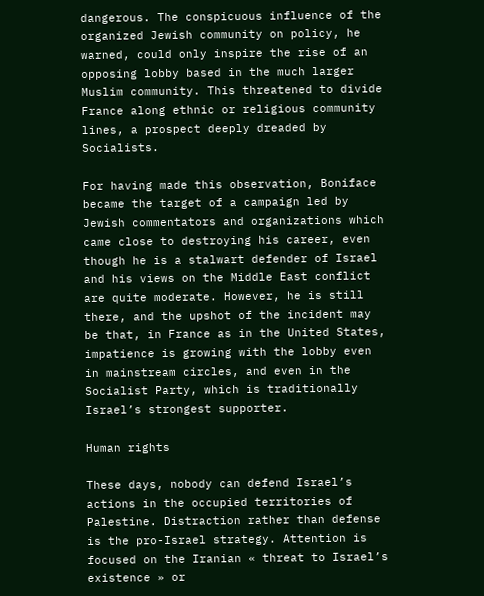dangerous. The conspicuous influence of the organized Jewish community on policy, he warned, could only inspire the rise of an opposing lobby based in the much larger Muslim community. This threatened to divide France along ethnic or religious community lines, a prospect deeply dreaded by Socialists.

For having made this observation, Boniface became the target of a campaign led by Jewish commentators and organizations which came close to destroying his career, even though he is a stalwart defender of Israel and his views on the Middle East conflict are quite moderate. However, he is still there, and the upshot of the incident may be that, in France as in the United States, impatience is growing with the lobby even in mainstream circles, and even in the Socialist Party, which is traditionally Israel’s strongest supporter.

Human rights

These days, nobody can defend Israel’s actions in the occupied territories of Palestine. Distraction rather than defense is the pro-Israel strategy. Attention is focused on the Iranian « threat to Israel’s existence » or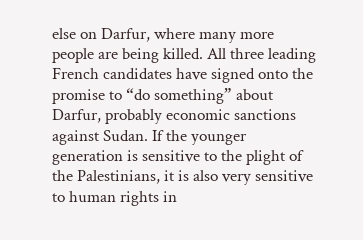else on Darfur, where many more people are being killed. All three leading French candidates have signed onto the promise to “do something” about Darfur, probably economic sanctions against Sudan. If the younger generation is sensitive to the plight of the Palestinians, it is also very sensitive to human rights in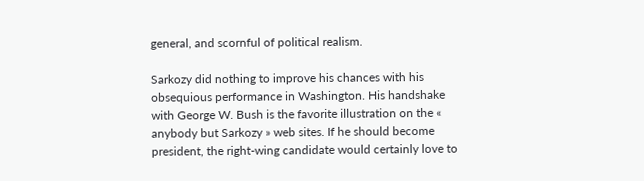general, and scornful of political realism.

Sarkozy did nothing to improve his chances with his obsequious performance in Washington. His handshake with George W. Bush is the favorite illustration on the « anybody but Sarkozy » web sites. If he should become president, the right-wing candidate would certainly love to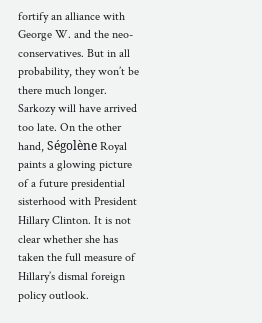fortify an alliance with George W. and the neo-conservatives. But in all probability, they won’t be there much longer. Sarkozy will have arrived too late. On the other hand, Ségolène Royal paints a glowing picture of a future presidential sisterhood with President Hillary Clinton. It is not clear whether she has taken the full measure of Hillary’s dismal foreign policy outlook.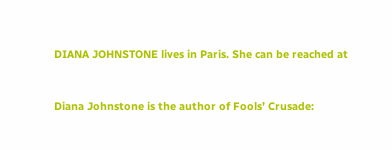DIANA JOHNSTONE lives in Paris. She can be reached at


Diana Johnstone is the author of Fools’ Crusade: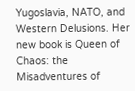Yugoslavia, NATO, and Western Delusions. Her new book is Queen of Chaos: the Misadventures of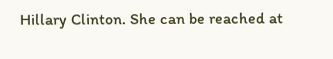Hillary Clinton. She can be reached at